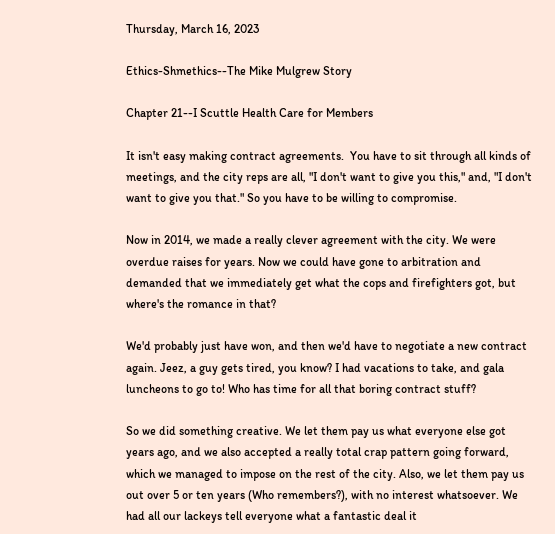Thursday, March 16, 2023

Ethics-Shmethics--The Mike Mulgrew Story

Chapter 21--I Scuttle Health Care for Members

It isn't easy making contract agreements.  You have to sit through all kinds of meetings, and the city reps are all, "I don't want to give you this," and, "I don't want to give you that." So you have to be willing to compromise.

Now in 2014, we made a really clever agreement with the city. We were overdue raises for years. Now we could have gone to arbitration and demanded that we immediately get what the cops and firefighters got, but where's the romance in that?

We'd probably just have won, and then we'd have to negotiate a new contract again. Jeez, a guy gets tired, you know? I had vacations to take, and gala luncheons to go to! Who has time for all that boring contract stuff?

So we did something creative. We let them pay us what everyone else got years ago, and we also accepted a really total crap pattern going forward, which we managed to impose on the rest of the city. Also, we let them pay us out over 5 or ten years (Who remembers?), with no interest whatsoever. We had all our lackeys tell everyone what a fantastic deal it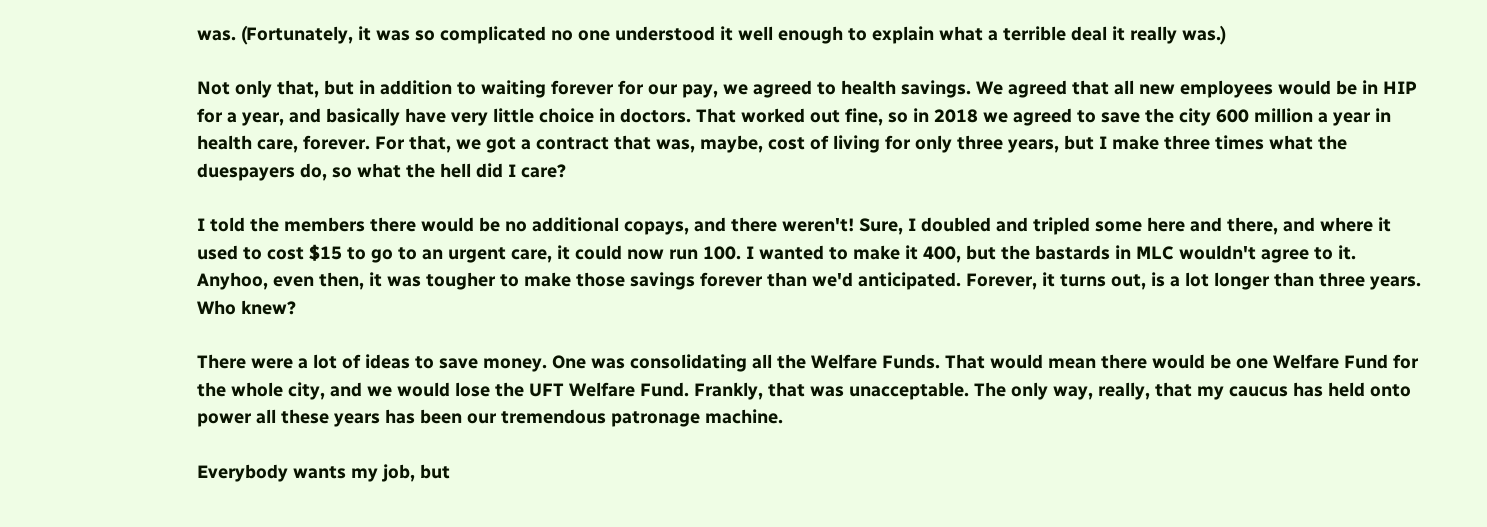was. (Fortunately, it was so complicated no one understood it well enough to explain what a terrible deal it really was.)

Not only that, but in addition to waiting forever for our pay, we agreed to health savings. We agreed that all new employees would be in HIP for a year, and basically have very little choice in doctors. That worked out fine, so in 2018 we agreed to save the city 600 million a year in health care, forever. For that, we got a contract that was, maybe, cost of living for only three years, but I make three times what the duespayers do, so what the hell did I care?

I told the members there would be no additional copays, and there weren't! Sure, I doubled and tripled some here and there, and where it used to cost $15 to go to an urgent care, it could now run 100. I wanted to make it 400, but the bastards in MLC wouldn't agree to it. Anyhoo, even then, it was tougher to make those savings forever than we'd anticipated. Forever, it turns out, is a lot longer than three years. Who knew?

There were a lot of ideas to save money. One was consolidating all the Welfare Funds. That would mean there would be one Welfare Fund for the whole city, and we would lose the UFT Welfare Fund. Frankly, that was unacceptable. The only way, really, that my caucus has held onto power all these years has been our tremendous patronage machine.

Everybody wants my job, but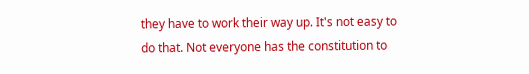they have to work their way up. It's not easy to do that. Not everyone has the constitution to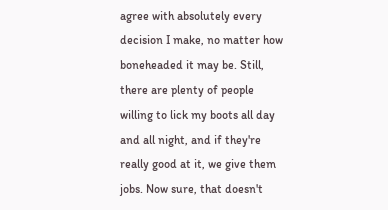agree with absolutely every decision I make, no matter how boneheaded it may be. Still, there are plenty of people willing to lick my boots all day and all night, and if they're really good at it, we give them jobs. Now sure, that doesn't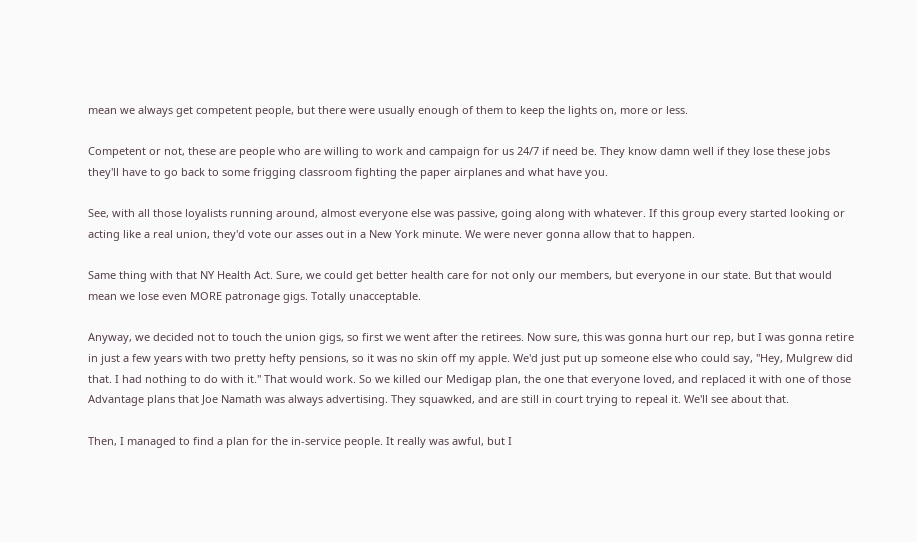mean we always get competent people, but there were usually enough of them to keep the lights on, more or less.

Competent or not, these are people who are willing to work and campaign for us 24/7 if need be. They know damn well if they lose these jobs they'll have to go back to some frigging classroom fighting the paper airplanes and what have you.

See, with all those loyalists running around, almost everyone else was passive, going along with whatever. If this group every started looking or acting like a real union, they'd vote our asses out in a New York minute. We were never gonna allow that to happen.

Same thing with that NY Health Act. Sure, we could get better health care for not only our members, but everyone in our state. But that would mean we lose even MORE patronage gigs. Totally unacceptable.

Anyway, we decided not to touch the union gigs, so first we went after the retirees. Now sure, this was gonna hurt our rep, but I was gonna retire in just a few years with two pretty hefty pensions, so it was no skin off my apple. We'd just put up someone else who could say, "Hey, Mulgrew did that. I had nothing to do with it." That would work. So we killed our Medigap plan, the one that everyone loved, and replaced it with one of those Advantage plans that Joe Namath was always advertising. They squawked, and are still in court trying to repeal it. We'll see about that.

Then, I managed to find a plan for the in-service people. It really was awful, but I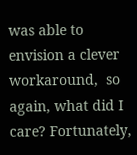was able to envision a clever workaround,  so again, what did I care? Fortunately,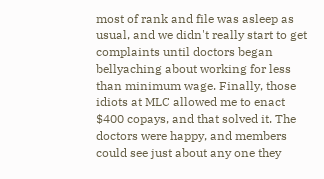most of rank and file was asleep as usual, and we didn't really start to get complaints until doctors began bellyaching about working for less than minimum wage. Finally, those idiots at MLC allowed me to enact $400 copays, and that solved it. The doctors were happy, and members could see just about any one they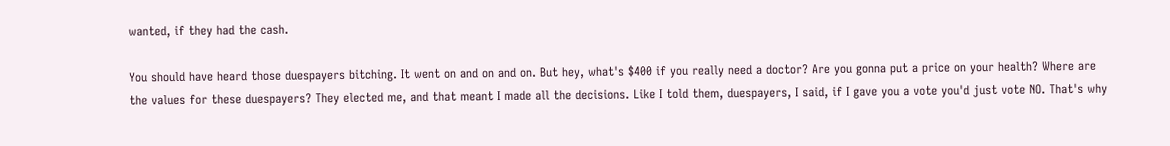wanted, if they had the cash.

You should have heard those duespayers bitching. It went on and on and on. But hey, what's $400 if you really need a doctor? Are you gonna put a price on your health? Where are the values for these duespayers? They elected me, and that meant I made all the decisions. Like I told them, duespayers, I said, if I gave you a vote you'd just vote NO. That's why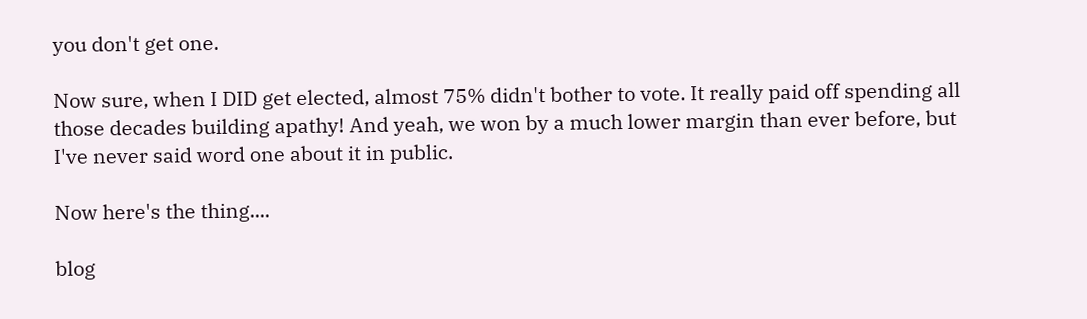you don't get one.

Now sure, when I DID get elected, almost 75% didn't bother to vote. It really paid off spending all those decades building apathy! And yeah, we won by a much lower margin than ever before, but I've never said word one about it in public.

Now here's the thing....

blog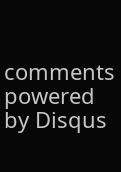comments powered by Disqus